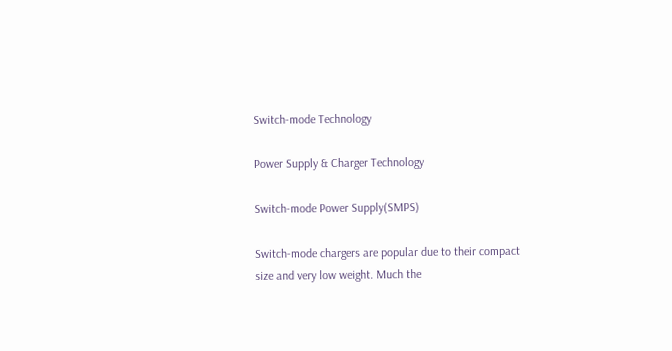Switch-mode Technology

Power Supply & Charger Technology

Switch-mode Power Supply(SMPS)

Switch-mode chargers are popular due to their compact size and very low weight. Much the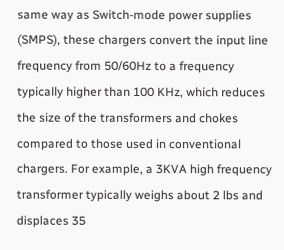same way as Switch-mode power supplies (SMPS), these chargers convert the input line frequency from 50/60Hz to a frequency typically higher than 100 KHz, which reduces the size of the transformers and chokes compared to those used in conventional chargers. For example, a 3KVA high frequency transformer typically weighs about 2 lbs and displaces 35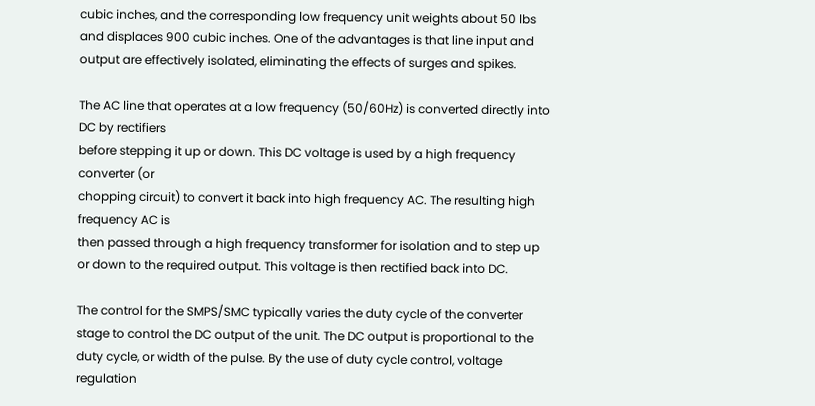cubic inches, and the corresponding low frequency unit weights about 50 lbs and displaces 900 cubic inches. One of the advantages is that line input and output are effectively isolated, eliminating the effects of surges and spikes.

The AC line that operates at a low frequency (50/60Hz) is converted directly into DC by rectifiers
before stepping it up or down. This DC voltage is used by a high frequency converter (or
chopping circuit) to convert it back into high frequency AC. The resulting high frequency AC is
then passed through a high frequency transformer for isolation and to step up or down to the required output. This voltage is then rectified back into DC.

The control for the SMPS/SMC typically varies the duty cycle of the converter stage to control the DC output of the unit. The DC output is proportional to the duty cycle, or width of the pulse. By the use of duty cycle control, voltage regulation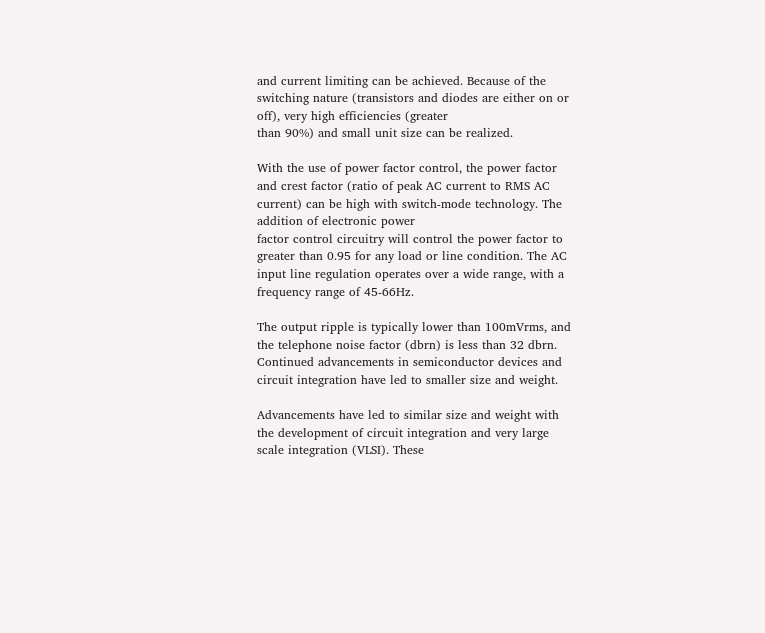and current limiting can be achieved. Because of the switching nature (transistors and diodes are either on or off), very high efficiencies (greater
than 90%) and small unit size can be realized.

With the use of power factor control, the power factor and crest factor (ratio of peak AC current to RMS AC current) can be high with switch-mode technology. The addition of electronic power
factor control circuitry will control the power factor to greater than 0.95 for any load or line condition. The AC input line regulation operates over a wide range, with a frequency range of 45-66Hz.

The output ripple is typically lower than 100mVrms, and the telephone noise factor (dbrn) is less than 32 dbrn. Continued advancements in semiconductor devices and circuit integration have led to smaller size and weight.

Advancements have led to similar size and weight with the development of circuit integration and very large scale integration (VLSI). These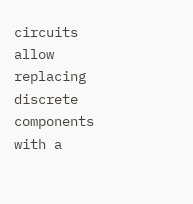circuits allow replacing discrete components with a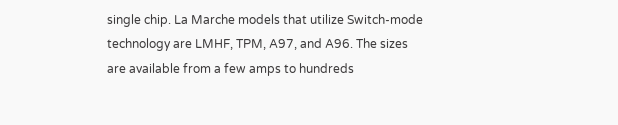single chip. La Marche models that utilize Switch-mode technology are LMHF, TPM, A97, and A96. The sizes are available from a few amps to hundreds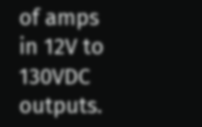of amps in 12V to 130VDC outputs.